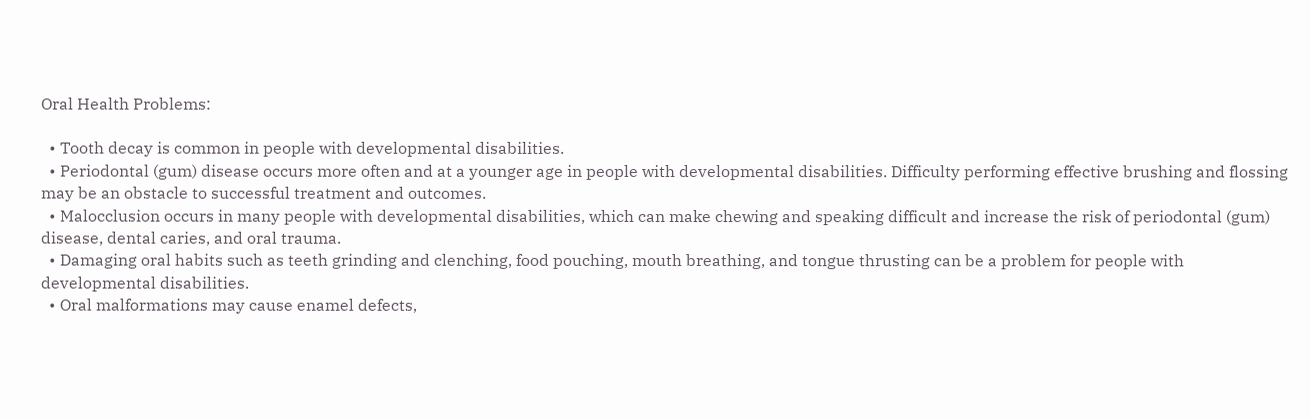Oral Health Problems:

  • Tooth decay is common in people with developmental disabilities.
  • Periodontal (gum) disease occurs more often and at a younger age in people with developmental disabilities. Difficulty performing effective brushing and flossing may be an obstacle to successful treatment and outcomes.
  • Malocclusion occurs in many people with developmental disabilities, which can make chewing and speaking difficult and increase the risk of periodontal (gum) disease, dental caries, and oral trauma.
  • Damaging oral habits such as teeth grinding and clenching, food pouching, mouth breathing, and tongue thrusting can be a problem for people with developmental disabilities.
  • Oral malformations may cause enamel defects,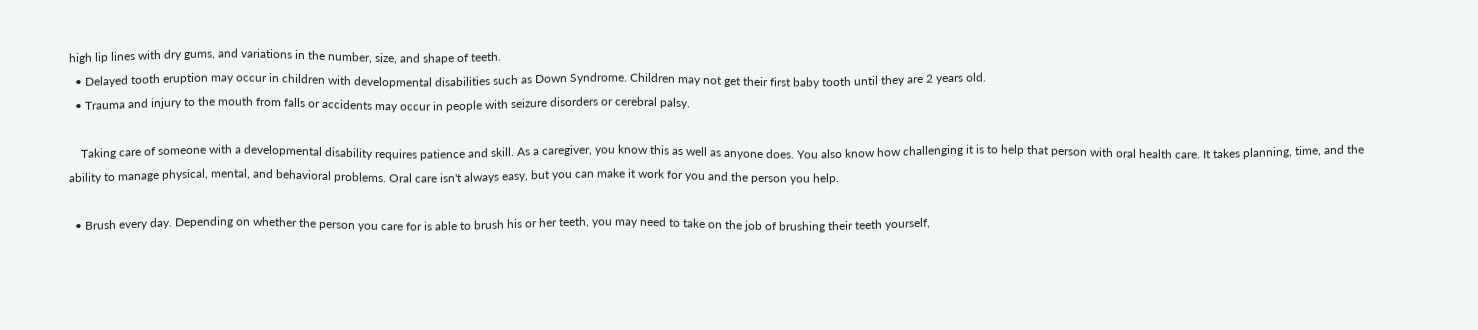high lip lines with dry gums, and variations in the number, size, and shape of teeth.
  • Delayed tooth eruption may occur in children with developmental disabilities such as Down Syndrome. Children may not get their first baby tooth until they are 2 years old.
  • Trauma and injury to the mouth from falls or accidents may occur in people with seizure disorders or cerebral palsy.

    Taking care of someone with a developmental disability requires patience and skill. As a caregiver, you know this as well as anyone does. You also know how challenging it is to help that person with oral health care. It takes planning, time, and the ability to manage physical, mental, and behavioral problems. Oral care isn't always easy, but you can make it work for you and the person you help.

  • Brush every day. Depending on whether the person you care for is able to brush his or her teeth, you may need to take on the job of brushing their teeth yourself,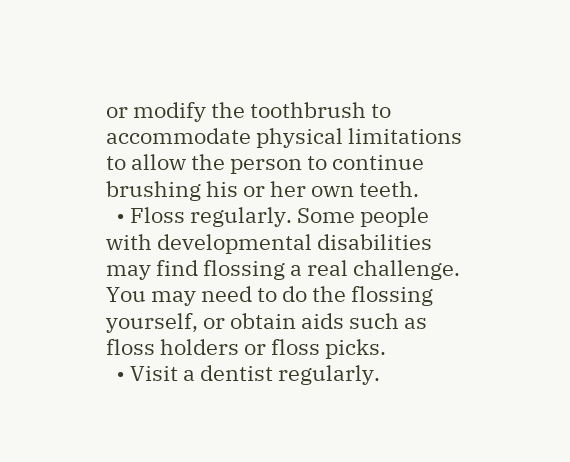or modify the toothbrush to accommodate physical limitations to allow the person to continue brushing his or her own teeth.
  • Floss regularly. Some people with developmental disabilities may find flossing a real challenge. You may need to do the flossing yourself, or obtain aids such as floss holders or floss picks.
  • Visit a dentist regularly.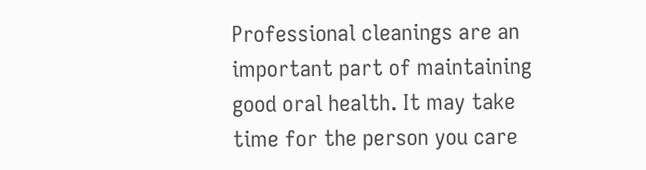Professional cleanings are an important part of maintaining good oral health. It may take time for the person you care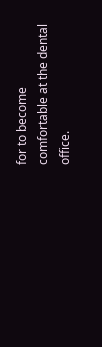for to become comfortable at the dental office.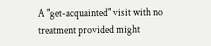A "get-acquainted" visit with no treatment provided might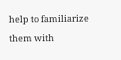help to familiarize them with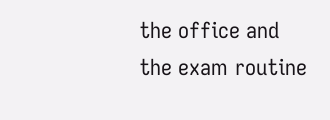the office and the exam routine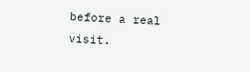before a real visit.